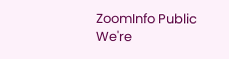ZoomInfo Public
We're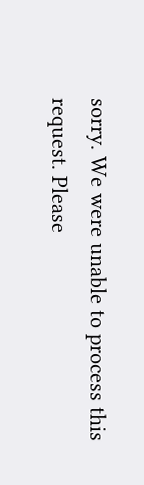sorry. We were unable to process this request. Please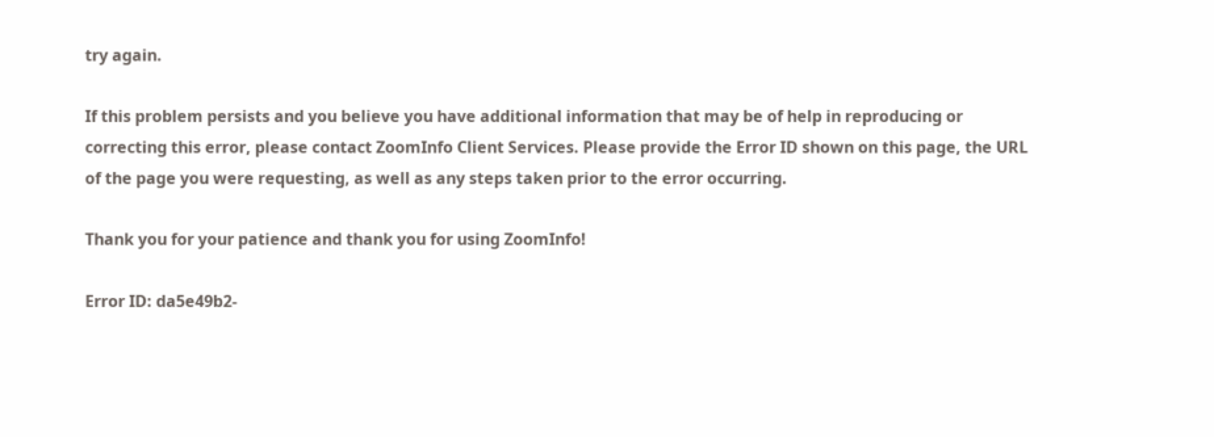try again.

If this problem persists and you believe you have additional information that may be of help in reproducing or correcting this error, please contact ZoomInfo Client Services. Please provide the Error ID shown on this page, the URL of the page you were requesting, as well as any steps taken prior to the error occurring.

Thank you for your patience and thank you for using ZoomInfo!

Error ID: da5e49b2-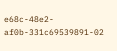e68c-48e2-af0b-331c69539891-02